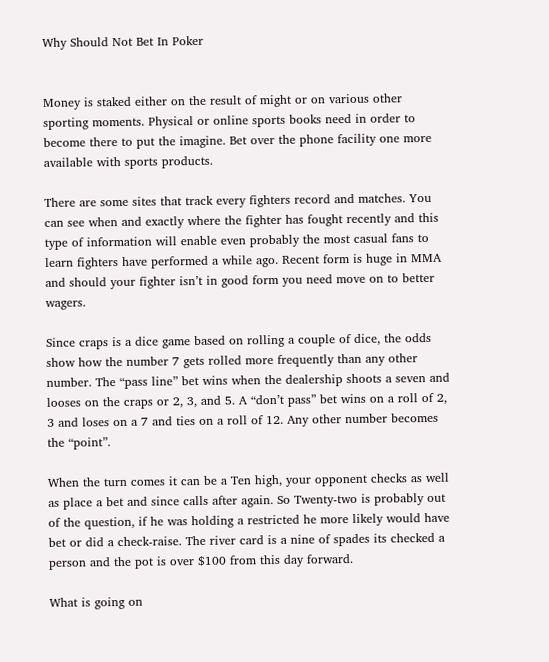Why Should Not Bet In Poker


Money is staked either on the result of might or on various other sporting moments. Physical or online sports books need in order to become there to put the imagine. Bet over the phone facility one more available with sports products.

There are some sites that track every fighters record and matches. You can see when and exactly where the fighter has fought recently and this type of information will enable even probably the most casual fans to learn fighters have performed a while ago. Recent form is huge in MMA and should your fighter isn’t in good form you need move on to better wagers.

Since craps is a dice game based on rolling a couple of dice, the odds show how the number 7 gets rolled more frequently than any other number. The “pass line” bet wins when the dealership shoots a seven and looses on the craps or 2, 3, and 5. A “don’t pass” bet wins on a roll of 2, 3 and loses on a 7 and ties on a roll of 12. Any other number becomes the “point”.

When the turn comes it can be a Ten high, your opponent checks as well as place a bet and since calls after again. So Twenty-two is probably out of the question, if he was holding a restricted he more likely would have bet or did a check-raise. The river card is a nine of spades its checked a person and the pot is over $100 from this day forward.

What is going on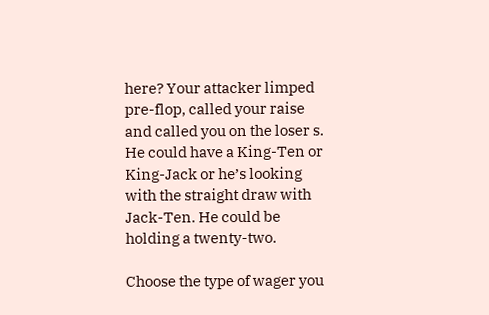here? Your attacker limped pre-flop, called your raise and called you on the loser s. He could have a King-Ten or King-Jack or he’s looking with the straight draw with Jack-Ten. He could be holding a twenty-two.

Choose the type of wager you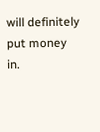will definitely put money in.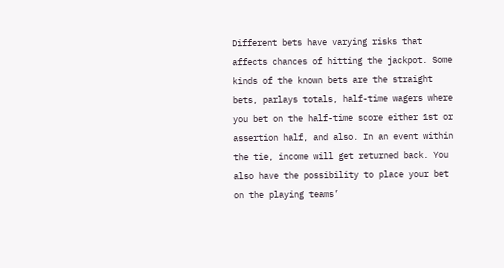Different bets have varying risks that affects chances of hitting the jackpot. Some kinds of the known bets are the straight bets, parlays totals, half-time wagers where you bet on the half-time score either 1st or assertion half, and also. In an event within the tie, income will get returned back. You also have the possibility to place your bet on the playing teams’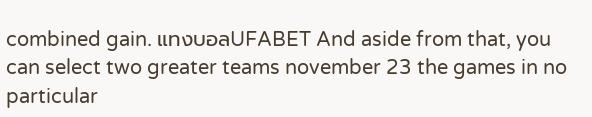combined gain. แทงบอลUFABET And aside from that, you can select two greater teams november 23 the games in no particular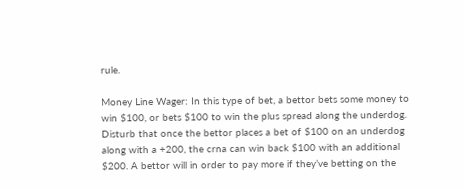rule.

Money Line Wager: In this type of bet, a bettor bets some money to win $100, or bets $100 to win the plus spread along the underdog. Disturb that once the bettor places a bet of $100 on an underdog along with a +200, the crna can win back $100 with an additional $200. A bettor will in order to pay more if they’ve betting on the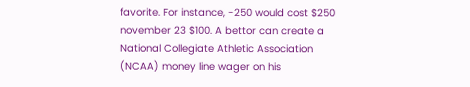favorite. For instance, -250 would cost $250 november 23 $100. A bettor can create a National Collegiate Athletic Association (NCAA) money line wager on his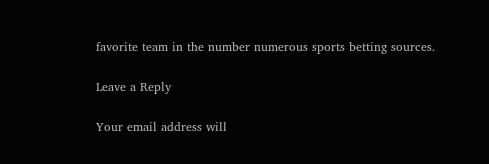favorite team in the number numerous sports betting sources.

Leave a Reply

Your email address will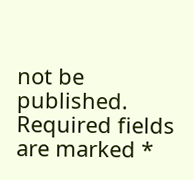not be published. Required fields are marked *